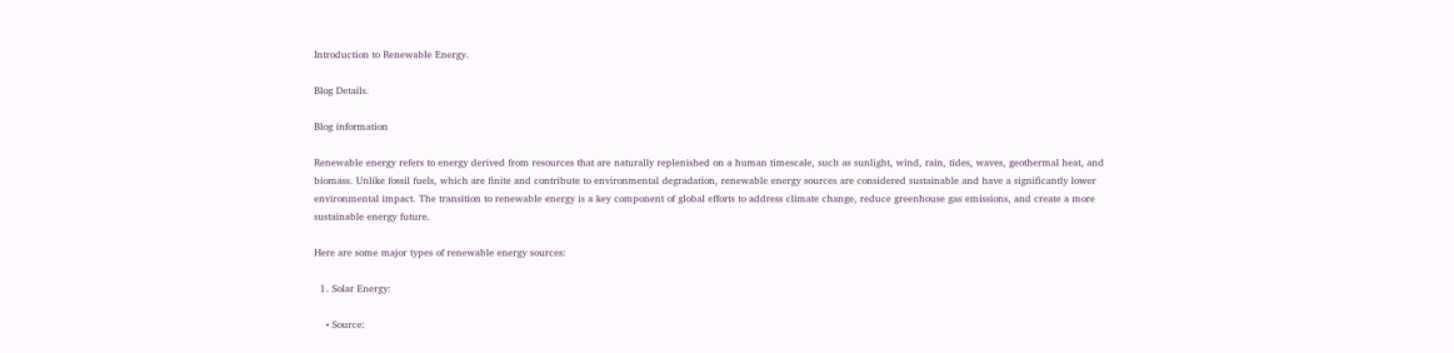Introduction to Renewable Energy.

Blog Details.

Blog information

Renewable energy refers to energy derived from resources that are naturally replenished on a human timescale, such as sunlight, wind, rain, tides, waves, geothermal heat, and biomass. Unlike fossil fuels, which are finite and contribute to environmental degradation, renewable energy sources are considered sustainable and have a significantly lower environmental impact. The transition to renewable energy is a key component of global efforts to address climate change, reduce greenhouse gas emissions, and create a more sustainable energy future.

Here are some major types of renewable energy sources:

  1. Solar Energy:

    • Source: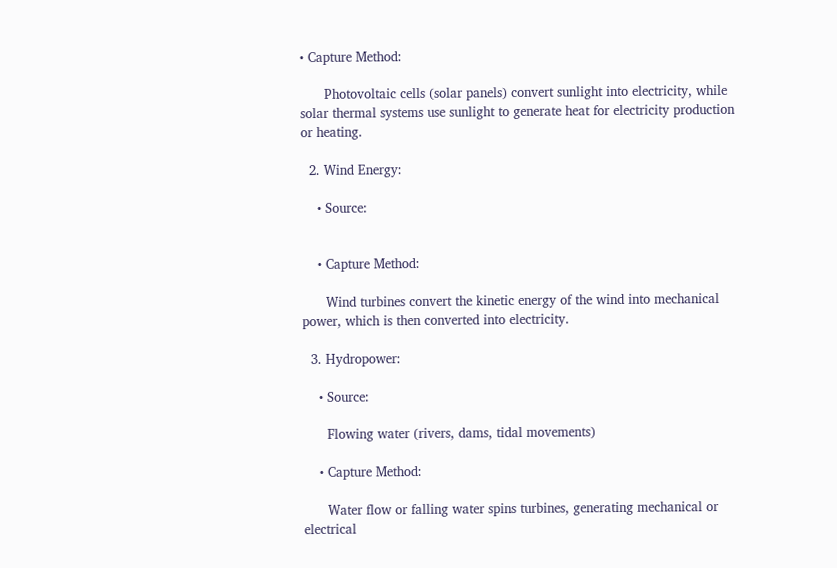• Capture Method:

      Photovoltaic cells (solar panels) convert sunlight into electricity, while solar thermal systems use sunlight to generate heat for electricity production or heating.

  2. Wind Energy:

    • Source:


    • Capture Method:

      Wind turbines convert the kinetic energy of the wind into mechanical power, which is then converted into electricity.

  3. Hydropower:

    • Source:

      Flowing water (rivers, dams, tidal movements)

    • Capture Method:

      Water flow or falling water spins turbines, generating mechanical or electrical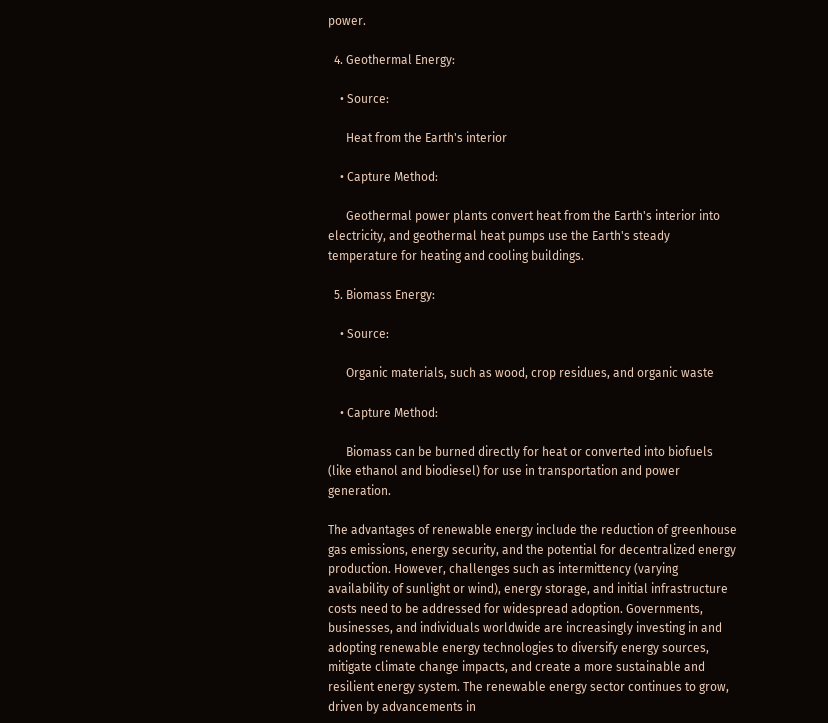power.

  4. Geothermal Energy:

    • Source:

      Heat from the Earth's interior

    • Capture Method:

      Geothermal power plants convert heat from the Earth's interior into electricity, and geothermal heat pumps use the Earth's steady temperature for heating and cooling buildings.

  5. Biomass Energy:

    • Source:

      Organic materials, such as wood, crop residues, and organic waste

    • Capture Method:

      Biomass can be burned directly for heat or converted into biofuels (like ethanol and biodiesel) for use in transportation and power generation.

The advantages of renewable energy include the reduction of greenhouse gas emissions, energy security, and the potential for decentralized energy production. However, challenges such as intermittency (varying availability of sunlight or wind), energy storage, and initial infrastructure costs need to be addressed for widespread adoption. Governments, businesses, and individuals worldwide are increasingly investing in and adopting renewable energy technologies to diversify energy sources, mitigate climate change impacts, and create a more sustainable and resilient energy system. The renewable energy sector continues to grow, driven by advancements in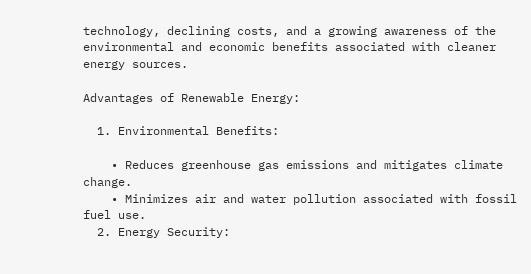technology, declining costs, and a growing awareness of the environmental and economic benefits associated with cleaner energy sources.

Advantages of Renewable Energy:

  1. Environmental Benefits:

    • Reduces greenhouse gas emissions and mitigates climate change.
    • Minimizes air and water pollution associated with fossil fuel use.
  2. Energy Security: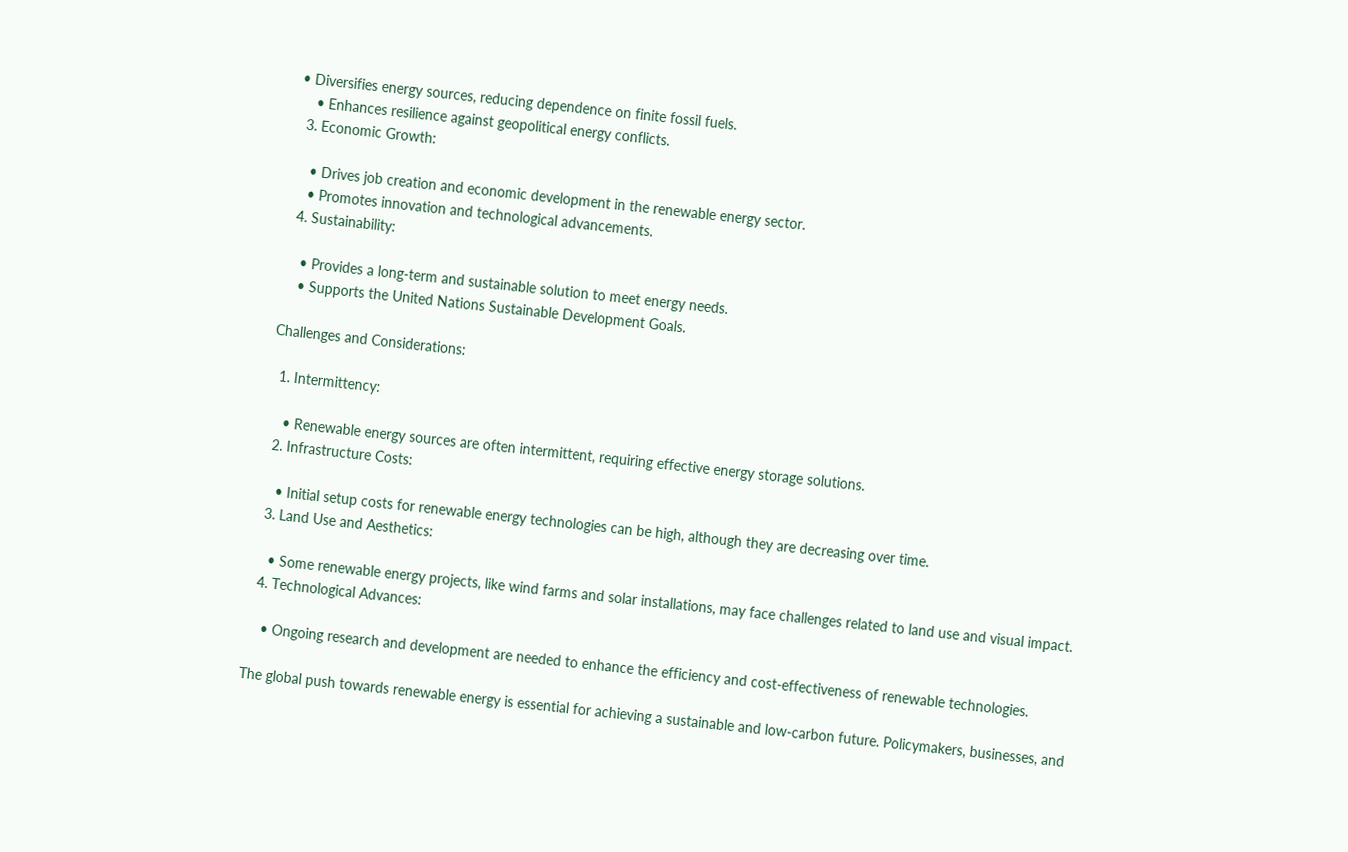• Diversifies energy sources, reducing dependence on finite fossil fuels.
    • Enhances resilience against geopolitical energy conflicts.
  3. Economic Growth:

    • Drives job creation and economic development in the renewable energy sector.
    • Promotes innovation and technological advancements.
  4. Sustainability:

    • Provides a long-term and sustainable solution to meet energy needs.
    • Supports the United Nations Sustainable Development Goals.

Challenges and Considerations:

  1. Intermittency:

    • Renewable energy sources are often intermittent, requiring effective energy storage solutions.
  2. Infrastructure Costs:

    • Initial setup costs for renewable energy technologies can be high, although they are decreasing over time.
  3. Land Use and Aesthetics:

    • Some renewable energy projects, like wind farms and solar installations, may face challenges related to land use and visual impact.
  4. Technological Advances:

    • Ongoing research and development are needed to enhance the efficiency and cost-effectiveness of renewable technologies.

The global push towards renewable energy is essential for achieving a sustainable and low-carbon future. Policymakers, businesses, and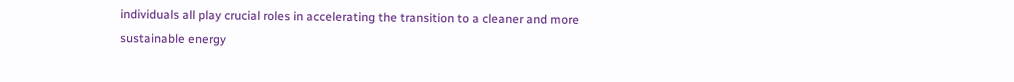individuals all play crucial roles in accelerating the transition to a cleaner and more sustainable energy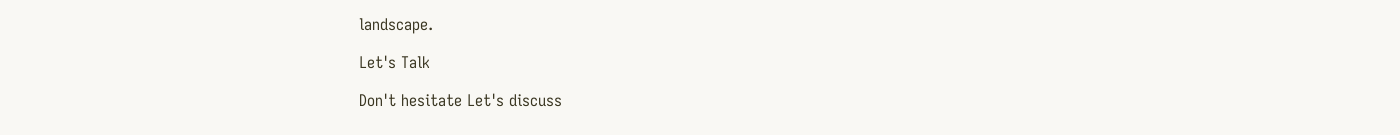landscape.

Let's Talk

Don't hesitate Let's discuss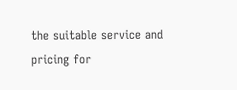the suitable service and pricing for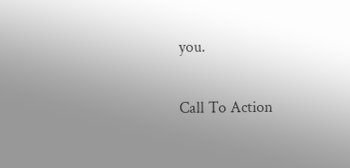you.

Call To Action